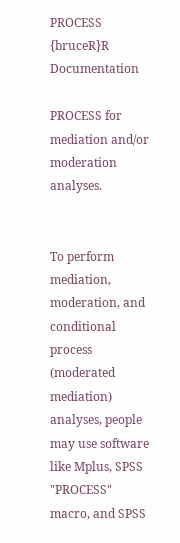PROCESS {bruceR}R Documentation

PROCESS for mediation and/or moderation analyses.


To perform mediation, moderation, and conditional process (moderated mediation) analyses, people may use software like Mplus, SPSS "PROCESS" macro, and SPSS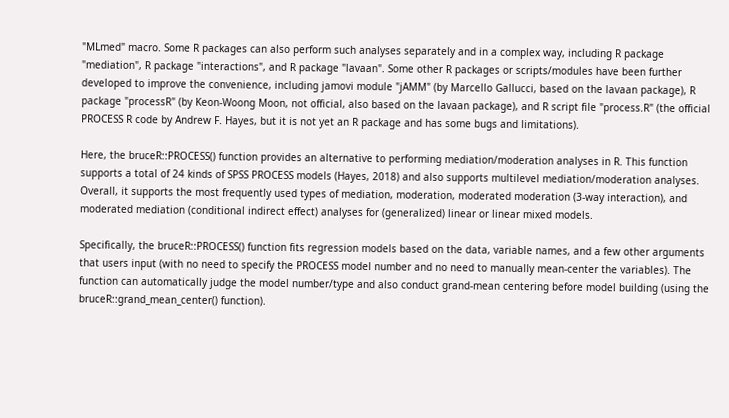"MLmed" macro. Some R packages can also perform such analyses separately and in a complex way, including R package "mediation", R package "interactions", and R package "lavaan". Some other R packages or scripts/modules have been further developed to improve the convenience, including jamovi module "jAMM" (by Marcello Gallucci, based on the lavaan package), R package "processR" (by Keon-Woong Moon, not official, also based on the lavaan package), and R script file "process.R" (the official PROCESS R code by Andrew F. Hayes, but it is not yet an R package and has some bugs and limitations).

Here, the bruceR::PROCESS() function provides an alternative to performing mediation/moderation analyses in R. This function supports a total of 24 kinds of SPSS PROCESS models (Hayes, 2018) and also supports multilevel mediation/moderation analyses. Overall, it supports the most frequently used types of mediation, moderation, moderated moderation (3-way interaction), and moderated mediation (conditional indirect effect) analyses for (generalized) linear or linear mixed models.

Specifically, the bruceR::PROCESS() function fits regression models based on the data, variable names, and a few other arguments that users input (with no need to specify the PROCESS model number and no need to manually mean-center the variables). The function can automatically judge the model number/type and also conduct grand-mean centering before model building (using the bruceR::grand_mean_center() function).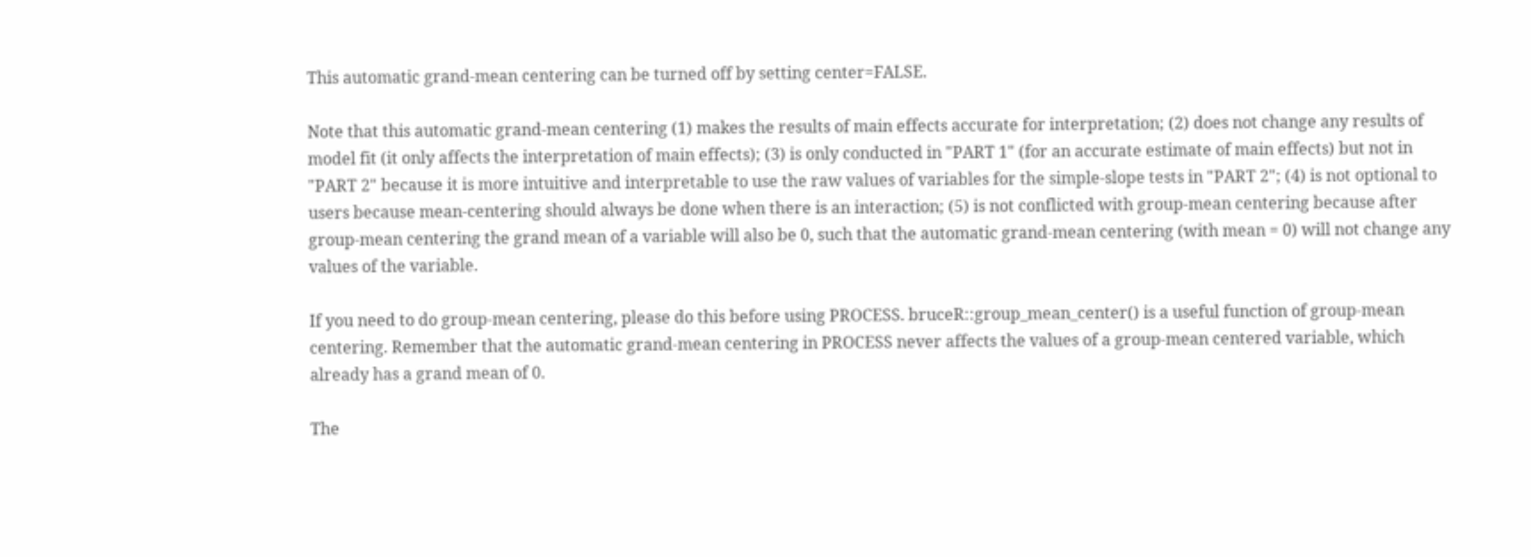This automatic grand-mean centering can be turned off by setting center=FALSE.

Note that this automatic grand-mean centering (1) makes the results of main effects accurate for interpretation; (2) does not change any results of model fit (it only affects the interpretation of main effects); (3) is only conducted in "PART 1" (for an accurate estimate of main effects) but not in "PART 2" because it is more intuitive and interpretable to use the raw values of variables for the simple-slope tests in "PART 2"; (4) is not optional to users because mean-centering should always be done when there is an interaction; (5) is not conflicted with group-mean centering because after group-mean centering the grand mean of a variable will also be 0, such that the automatic grand-mean centering (with mean = 0) will not change any values of the variable.

If you need to do group-mean centering, please do this before using PROCESS. bruceR::group_mean_center() is a useful function of group-mean centering. Remember that the automatic grand-mean centering in PROCESS never affects the values of a group-mean centered variable, which already has a grand mean of 0.

The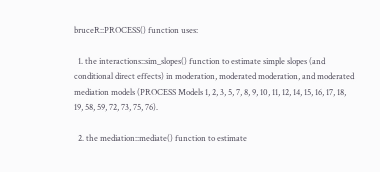bruceR::PROCESS() function uses:

  1. the interactions::sim_slopes() function to estimate simple slopes (and conditional direct effects) in moderation, moderated moderation, and moderated mediation models (PROCESS Models 1, 2, 3, 5, 7, 8, 9, 10, 11, 12, 14, 15, 16, 17, 18, 19, 58, 59, 72, 73, 75, 76).

  2. the mediation::mediate() function to estimate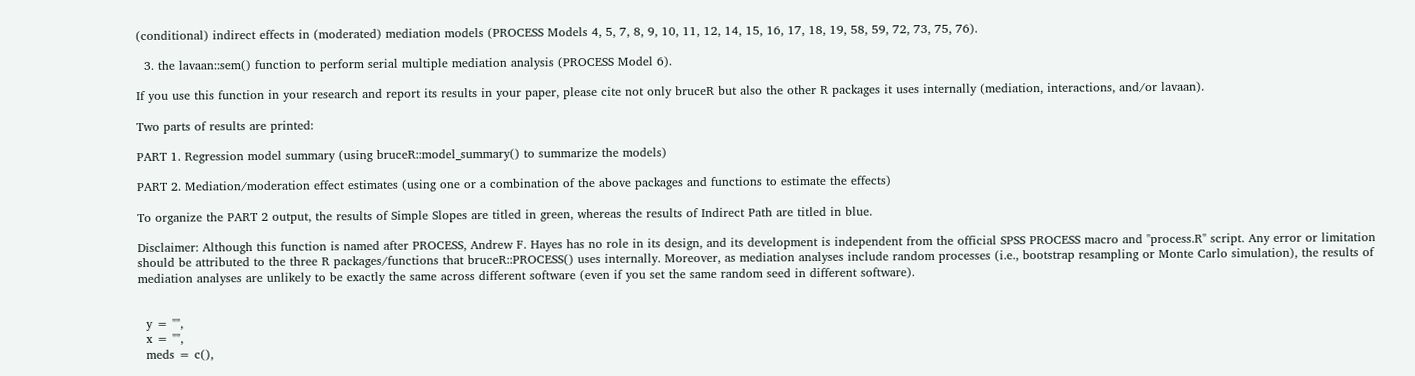(conditional) indirect effects in (moderated) mediation models (PROCESS Models 4, 5, 7, 8, 9, 10, 11, 12, 14, 15, 16, 17, 18, 19, 58, 59, 72, 73, 75, 76).

  3. the lavaan::sem() function to perform serial multiple mediation analysis (PROCESS Model 6).

If you use this function in your research and report its results in your paper, please cite not only bruceR but also the other R packages it uses internally (mediation, interactions, and/or lavaan).

Two parts of results are printed:

PART 1. Regression model summary (using bruceR::model_summary() to summarize the models)

PART 2. Mediation/moderation effect estimates (using one or a combination of the above packages and functions to estimate the effects)

To organize the PART 2 output, the results of Simple Slopes are titled in green, whereas the results of Indirect Path are titled in blue.

Disclaimer: Although this function is named after PROCESS, Andrew F. Hayes has no role in its design, and its development is independent from the official SPSS PROCESS macro and "process.R" script. Any error or limitation should be attributed to the three R packages/functions that bruceR::PROCESS() uses internally. Moreover, as mediation analyses include random processes (i.e., bootstrap resampling or Monte Carlo simulation), the results of mediation analyses are unlikely to be exactly the same across different software (even if you set the same random seed in different software).


  y = "",
  x = "",
  meds = c(),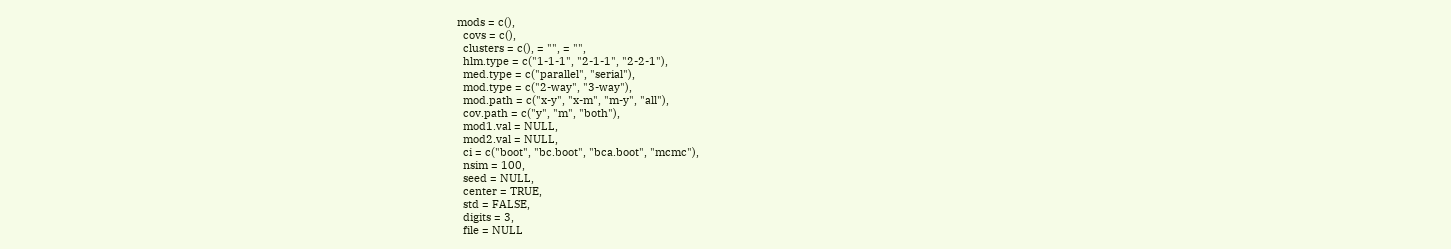mods = c(),
  covs = c(),
  clusters = c(), = "", = "",
  hlm.type = c("1-1-1", "2-1-1", "2-2-1"),
  med.type = c("parallel", "serial"),
  mod.type = c("2-way", "3-way"),
  mod.path = c("x-y", "x-m", "m-y", "all"),
  cov.path = c("y", "m", "both"),
  mod1.val = NULL,
  mod2.val = NULL,
  ci = c("boot", "bc.boot", "bca.boot", "mcmc"),
  nsim = 100,
  seed = NULL,
  center = TRUE,
  std = FALSE,
  digits = 3,
  file = NULL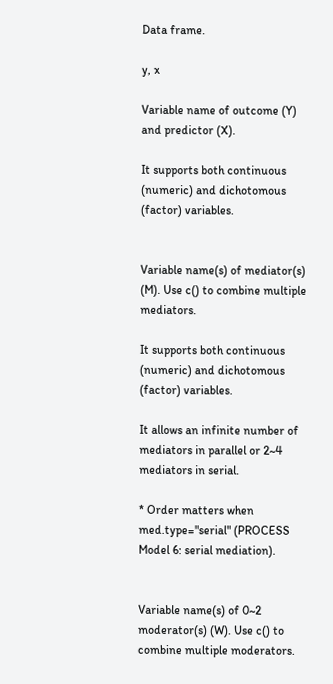Data frame.

y, x

Variable name of outcome (Y) and predictor (X).

It supports both continuous (numeric) and dichotomous (factor) variables.


Variable name(s) of mediator(s) (M). Use c() to combine multiple mediators.

It supports both continuous (numeric) and dichotomous (factor) variables.

It allows an infinite number of mediators in parallel or 2~4 mediators in serial.

* Order matters when med.type="serial" (PROCESS Model 6: serial mediation).


Variable name(s) of 0~2 moderator(s) (W). Use c() to combine multiple moderators.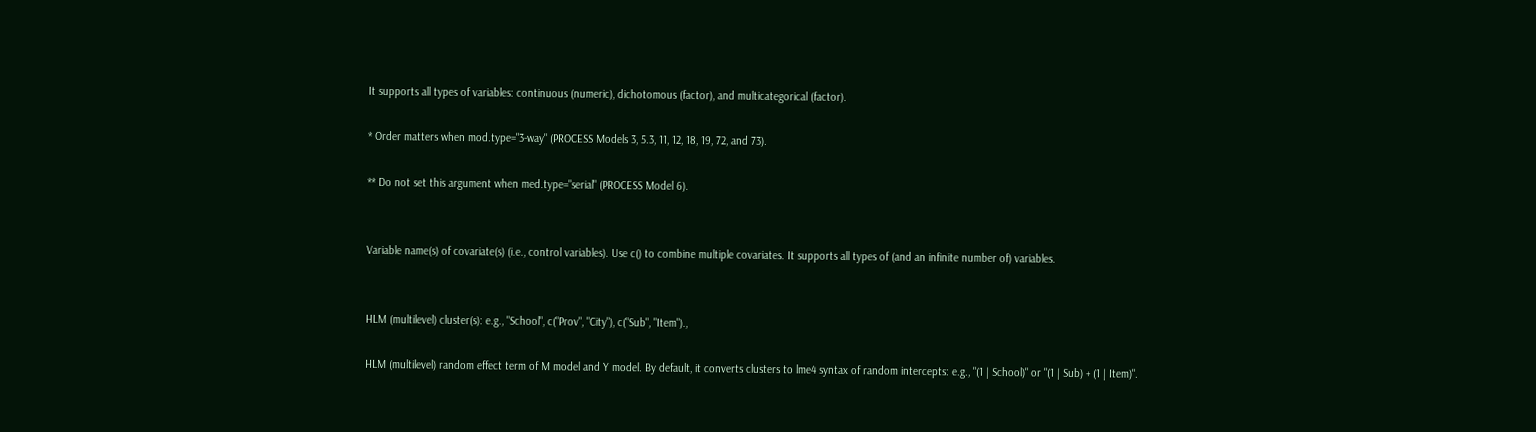It supports all types of variables: continuous (numeric), dichotomous (factor), and multicategorical (factor).

* Order matters when mod.type="3-way" (PROCESS Models 3, 5.3, 11, 12, 18, 19, 72, and 73).

** Do not set this argument when med.type="serial" (PROCESS Model 6).


Variable name(s) of covariate(s) (i.e., control variables). Use c() to combine multiple covariates. It supports all types of (and an infinite number of) variables.


HLM (multilevel) cluster(s): e.g., "School", c("Prov", "City"), c("Sub", "Item").,

HLM (multilevel) random effect term of M model and Y model. By default, it converts clusters to lme4 syntax of random intercepts: e.g., "(1 | School)" or "(1 | Sub) + (1 | Item)".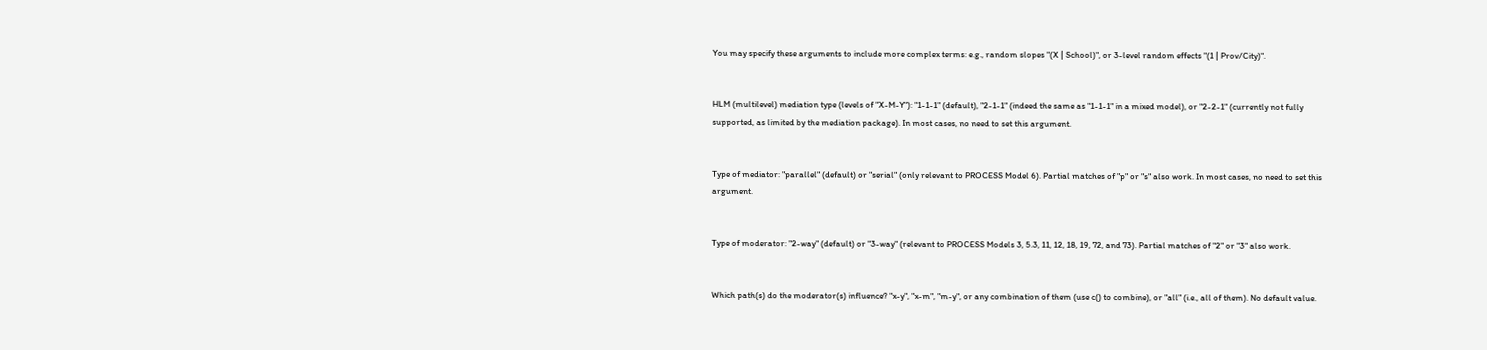You may specify these arguments to include more complex terms: e.g., random slopes "(X | School)", or 3-level random effects "(1 | Prov/City)".


HLM (multilevel) mediation type (levels of "X-M-Y"): "1-1-1" (default), "2-1-1" (indeed the same as "1-1-1" in a mixed model), or "2-2-1" (currently not fully supported, as limited by the mediation package). In most cases, no need to set this argument.


Type of mediator: "parallel" (default) or "serial" (only relevant to PROCESS Model 6). Partial matches of "p" or "s" also work. In most cases, no need to set this argument.


Type of moderator: "2-way" (default) or "3-way" (relevant to PROCESS Models 3, 5.3, 11, 12, 18, 19, 72, and 73). Partial matches of "2" or "3" also work.


Which path(s) do the moderator(s) influence? "x-y", "x-m", "m-y", or any combination of them (use c() to combine), or "all" (i.e., all of them). No default value.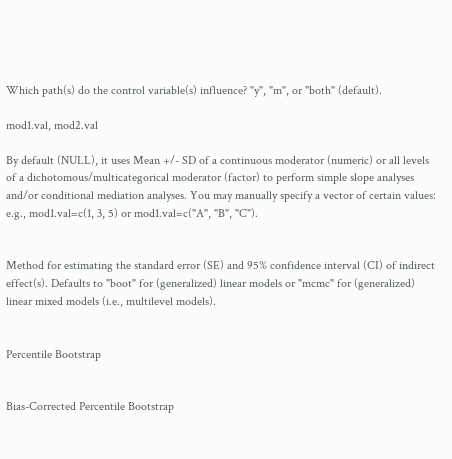Which path(s) do the control variable(s) influence? "y", "m", or "both" (default).

mod1.val, mod2.val

By default (NULL), it uses Mean +/- SD of a continuous moderator (numeric) or all levels of a dichotomous/multicategorical moderator (factor) to perform simple slope analyses and/or conditional mediation analyses. You may manually specify a vector of certain values: e.g., mod1.val=c(1, 3, 5) or mod1.val=c("A", "B", "C").


Method for estimating the standard error (SE) and 95% confidence interval (CI) of indirect effect(s). Defaults to "boot" for (generalized) linear models or "mcmc" for (generalized) linear mixed models (i.e., multilevel models).


Percentile Bootstrap


Bias-Corrected Percentile Bootstrap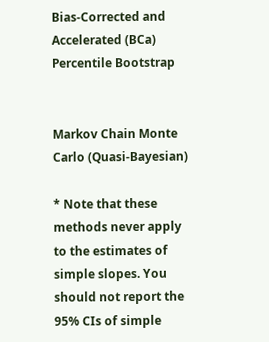Bias-Corrected and Accelerated (BCa) Percentile Bootstrap


Markov Chain Monte Carlo (Quasi-Bayesian)

* Note that these methods never apply to the estimates of simple slopes. You should not report the 95% CIs of simple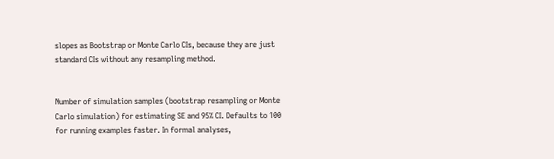slopes as Bootstrap or Monte Carlo CIs, because they are just standard CIs without any resampling method.


Number of simulation samples (bootstrap resampling or Monte Carlo simulation) for estimating SE and 95% CI. Defaults to 100 for running examples faster. In formal analyses,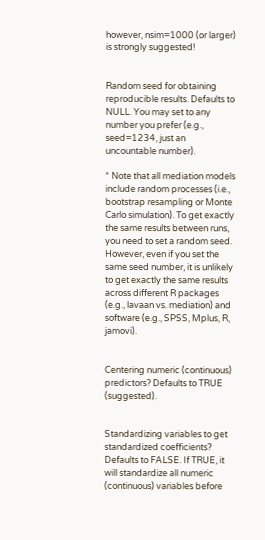however, nsim=1000 (or larger) is strongly suggested!


Random seed for obtaining reproducible results. Defaults to NULL. You may set to any number you prefer (e.g., seed=1234, just an uncountable number).

* Note that all mediation models include random processes (i.e., bootstrap resampling or Monte Carlo simulation). To get exactly the same results between runs, you need to set a random seed. However, even if you set the same seed number, it is unlikely to get exactly the same results across different R packages (e.g., lavaan vs. mediation) and software (e.g., SPSS, Mplus, R, jamovi).


Centering numeric (continuous) predictors? Defaults to TRUE (suggested).


Standardizing variables to get standardized coefficients? Defaults to FALSE. If TRUE, it will standardize all numeric (continuous) variables before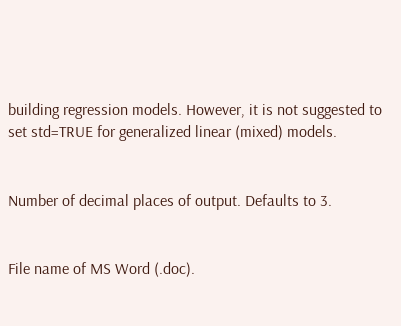building regression models. However, it is not suggested to set std=TRUE for generalized linear (mixed) models.


Number of decimal places of output. Defaults to 3.


File name of MS Word (.doc).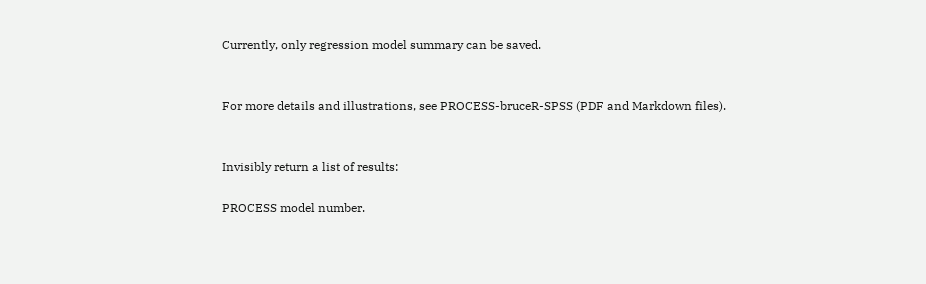Currently, only regression model summary can be saved.


For more details and illustrations, see PROCESS-bruceR-SPSS (PDF and Markdown files).


Invisibly return a list of results:

PROCESS model number.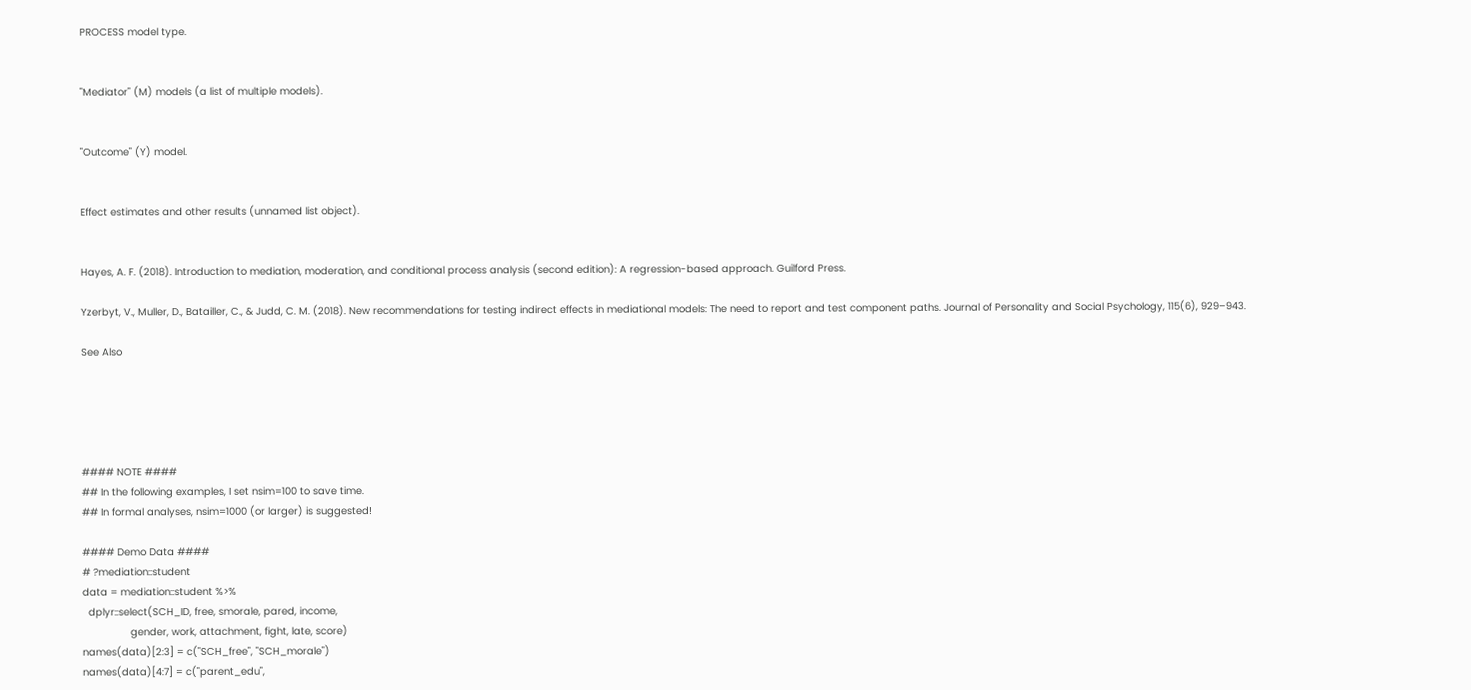PROCESS model type.


"Mediator" (M) models (a list of multiple models).


"Outcome" (Y) model.


Effect estimates and other results (unnamed list object).


Hayes, A. F. (2018). Introduction to mediation, moderation, and conditional process analysis (second edition): A regression-based approach. Guilford Press.

Yzerbyt, V., Muller, D., Batailler, C., & Judd, C. M. (2018). New recommendations for testing indirect effects in mediational models: The need to report and test component paths. Journal of Personality and Social Psychology, 115(6), 929–943.

See Also





#### NOTE ####
## In the following examples, I set nsim=100 to save time.
## In formal analyses, nsim=1000 (or larger) is suggested!

#### Demo Data ####
# ?mediation::student
data = mediation::student %>%
  dplyr::select(SCH_ID, free, smorale, pared, income,
                gender, work, attachment, fight, late, score)
names(data)[2:3] = c("SCH_free", "SCH_morale")
names(data)[4:7] = c("parent_edu",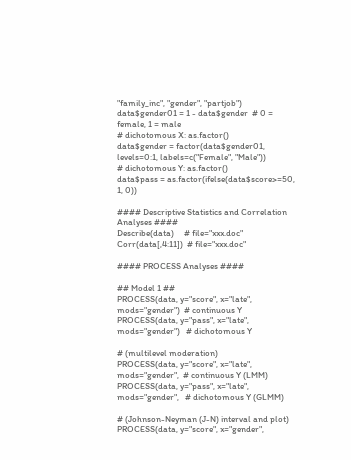"family_inc", "gender", "partjob")
data$gender01 = 1 - data$gender  # 0 = female, 1 = male
# dichotomous X: as.factor()
data$gender = factor(data$gender01, levels=0:1, labels=c("Female", "Male"))
# dichotomous Y: as.factor()
data$pass = as.factor(ifelse(data$score>=50, 1, 0))

#### Descriptive Statistics and Correlation Analyses ####
Describe(data)     # file="xxx.doc"
Corr(data[,4:11])  # file="xxx.doc"

#### PROCESS Analyses ####

## Model 1 ##
PROCESS(data, y="score", x="late", mods="gender")  # continuous Y
PROCESS(data, y="pass", x="late", mods="gender")   # dichotomous Y

# (multilevel moderation)
PROCESS(data, y="score", x="late", mods="gender",  # continuous Y (LMM)
PROCESS(data, y="pass", x="late", mods="gender",   # dichotomous Y (GLMM)

# (Johnson-Neyman (J-N) interval and plot)
PROCESS(data, y="score", x="gender",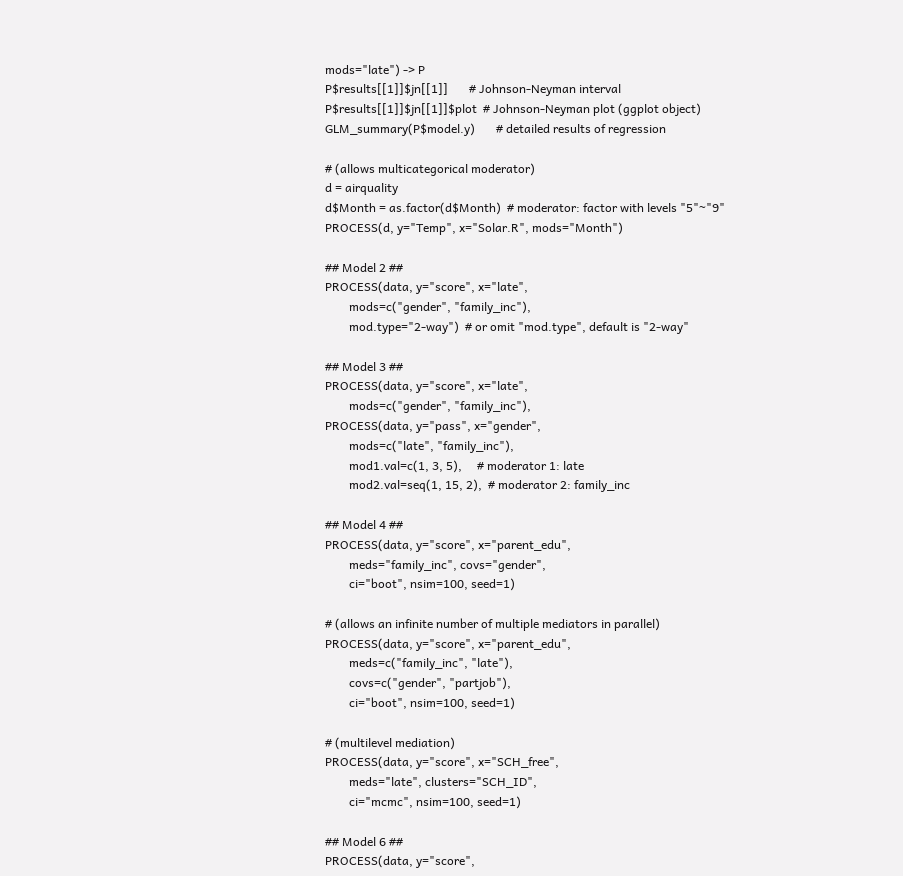mods="late") -> P
P$results[[1]]$jn[[1]]       # Johnson-Neyman interval
P$results[[1]]$jn[[1]]$plot  # Johnson-Neyman plot (ggplot object)
GLM_summary(P$model.y)       # detailed results of regression

# (allows multicategorical moderator)
d = airquality
d$Month = as.factor(d$Month)  # moderator: factor with levels "5"~"9"
PROCESS(d, y="Temp", x="Solar.R", mods="Month")

## Model 2 ##
PROCESS(data, y="score", x="late",
        mods=c("gender", "family_inc"),
        mod.type="2-way")  # or omit "mod.type", default is "2-way"

## Model 3 ##
PROCESS(data, y="score", x="late",
        mods=c("gender", "family_inc"),
PROCESS(data, y="pass", x="gender",
        mods=c("late", "family_inc"),
        mod1.val=c(1, 3, 5),     # moderator 1: late
        mod2.val=seq(1, 15, 2),  # moderator 2: family_inc

## Model 4 ##
PROCESS(data, y="score", x="parent_edu",
        meds="family_inc", covs="gender",
        ci="boot", nsim=100, seed=1)

# (allows an infinite number of multiple mediators in parallel)
PROCESS(data, y="score", x="parent_edu",
        meds=c("family_inc", "late"),
        covs=c("gender", "partjob"),
        ci="boot", nsim=100, seed=1)

# (multilevel mediation)
PROCESS(data, y="score", x="SCH_free",
        meds="late", clusters="SCH_ID",
        ci="mcmc", nsim=100, seed=1)

## Model 6 ##
PROCESS(data, y="score",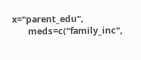x="parent_edu",
        meds=c("family_inc",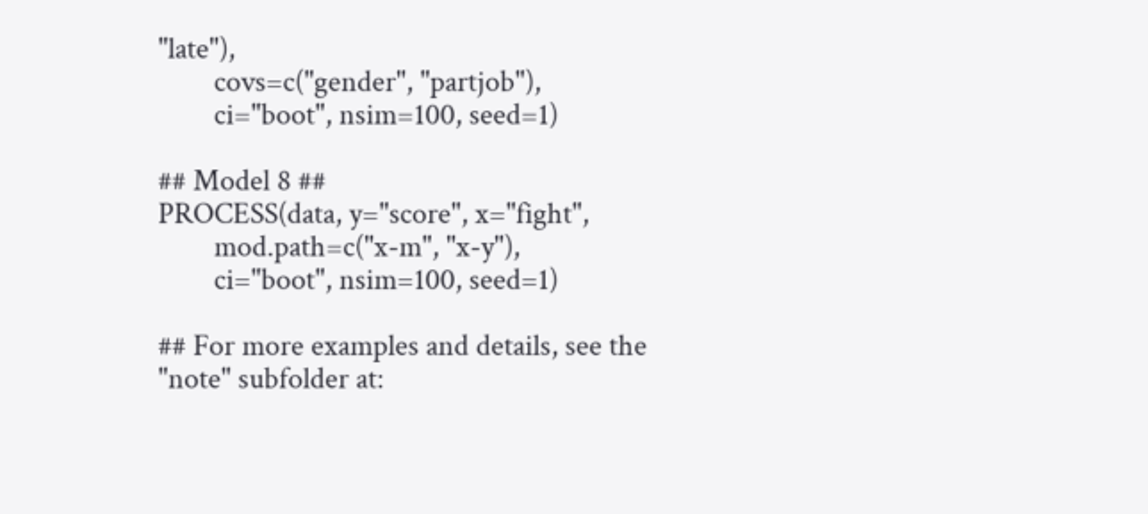"late"),
        covs=c("gender", "partjob"),
        ci="boot", nsim=100, seed=1)

## Model 8 ##
PROCESS(data, y="score", x="fight",
        mod.path=c("x-m", "x-y"),
        ci="boot", nsim=100, seed=1)

## For more examples and details, see the "note" subfolder at: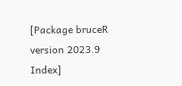[Package bruceR version 2023.9 Index]